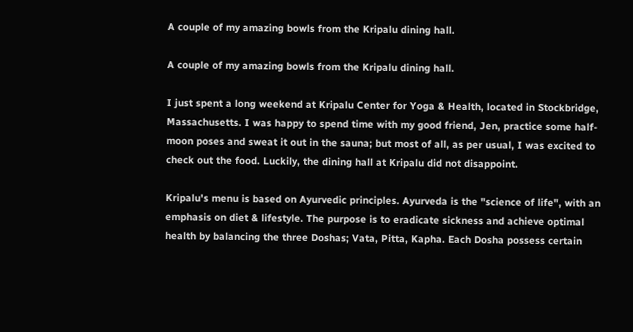A couple of my amazing bowls from the Kripalu dining hall.

A couple of my amazing bowls from the Kripalu dining hall.

I just spent a long weekend at Kripalu Center for Yoga & Health, located in Stockbridge, Massachusetts. I was happy to spend time with my good friend, Jen, practice some half-moon poses and sweat it out in the sauna; but most of all, as per usual, I was excited to check out the food. Luckily, the dining hall at Kripalu did not disappoint.

Kripalu's menu is based on Ayurvedic principles. Ayurveda is the "science of life", with an emphasis on diet & lifestyle. The purpose is to eradicate sickness and achieve optimal health by balancing the three Doshas; Vata, Pitta, Kapha. Each Dosha possess certain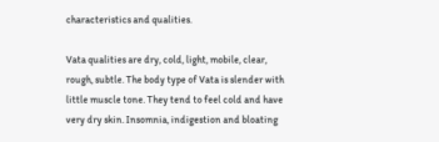characteristics and qualities.

Vata qualities are dry, cold, light, mobile, clear, rough, subtle. The body type of Vata is slender with little muscle tone. They tend to feel cold and have very dry skin. Insomnia, indigestion and bloating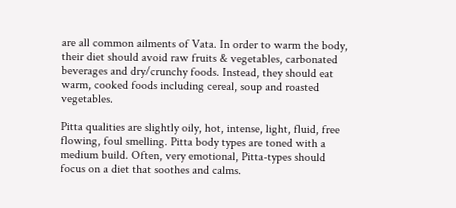are all common ailments of Vata. In order to warm the body, their diet should avoid raw fruits & vegetables, carbonated beverages and dry/crunchy foods. Instead, they should eat warm, cooked foods including cereal, soup and roasted vegetables.

Pitta qualities are slightly oily, hot, intense, light, fluid, free flowing, foul smelling. Pitta body types are toned with a medium build. Often, very emotional, Pitta-types should focus on a diet that soothes and calms.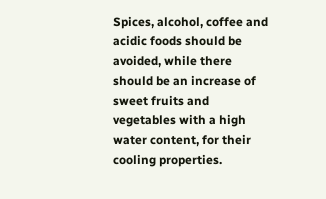Spices, alcohol, coffee and acidic foods should be avoided, while there should be an increase of sweet fruits and vegetables with a high water content, for their cooling properties.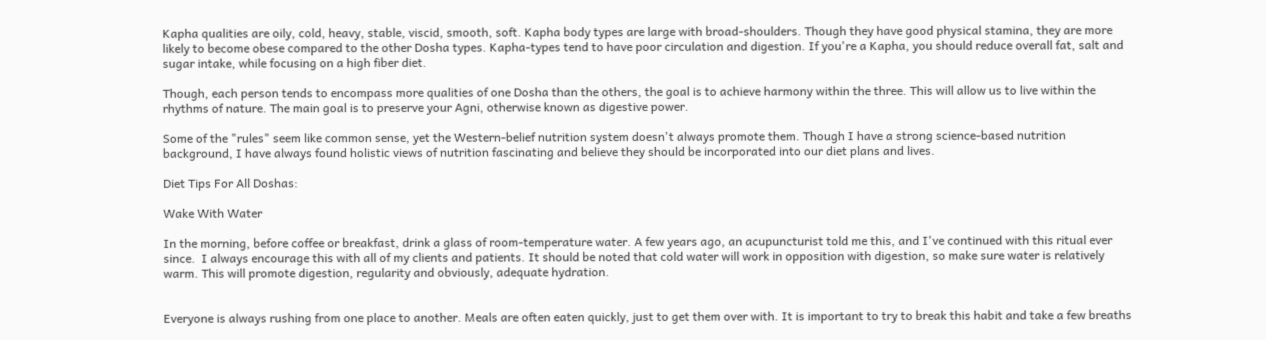Kapha qualities are oily, cold, heavy, stable, viscid, smooth, soft. Kapha body types are large with broad-shoulders. Though they have good physical stamina, they are more likely to become obese compared to the other Dosha types. Kapha-types tend to have poor circulation and digestion. If you're a Kapha, you should reduce overall fat, salt and sugar intake, while focusing on a high fiber diet.

Though, each person tends to encompass more qualities of one Dosha than the others, the goal is to achieve harmony within the three. This will allow us to live within the rhythms of nature. The main goal is to preserve your Agni, otherwise known as digestive power.

Some of the "rules" seem like common sense, yet the Western-belief nutrition system doesn't always promote them. Though I have a strong science-based nutrition background, I have always found holistic views of nutrition fascinating and believe they should be incorporated into our diet plans and lives.

Diet Tips For All Doshas:

Wake With Water

In the morning, before coffee or breakfast, drink a glass of room-temperature water. A few years ago, an acupuncturist told me this, and I've continued with this ritual ever since.  I always encourage this with all of my clients and patients. It should be noted that cold water will work in opposition with digestion, so make sure water is relatively warm. This will promote digestion, regularity and obviously, adequate hydration.


Everyone is always rushing from one place to another. Meals are often eaten quickly, just to get them over with. It is important to try to break this habit and take a few breaths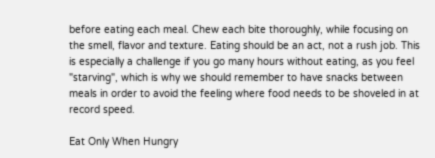before eating each meal. Chew each bite thoroughly, while focusing on the smell, flavor and texture. Eating should be an act, not a rush job. This is especially a challenge if you go many hours without eating, as you feel "starving", which is why we should remember to have snacks between meals in order to avoid the feeling where food needs to be shoveled in at record speed.

Eat Only When Hungry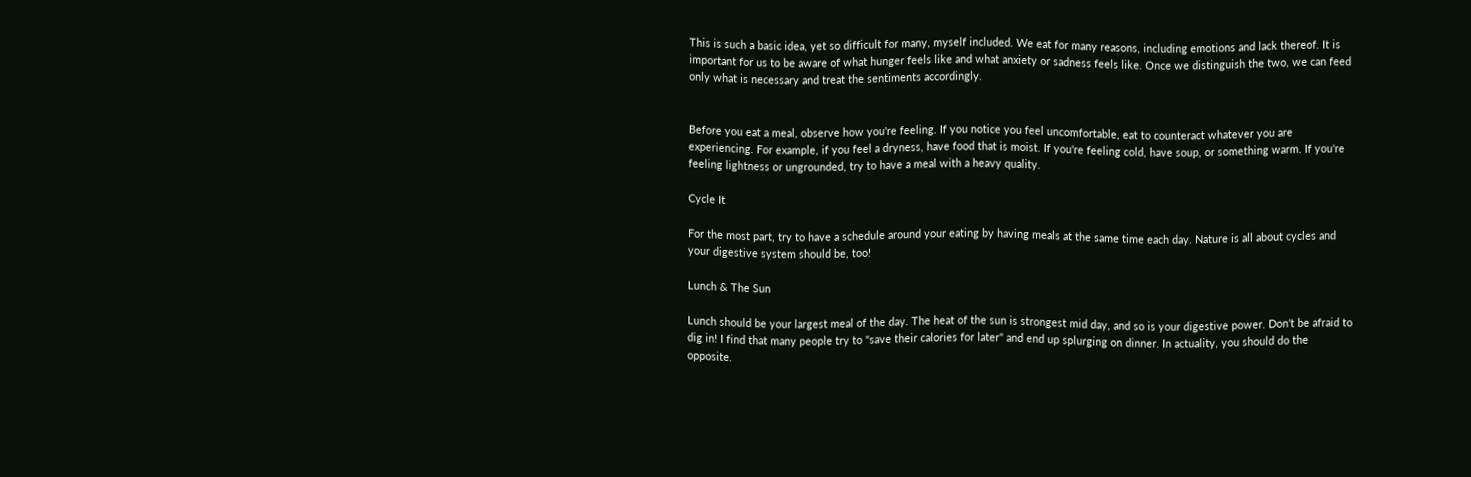This is such a basic idea, yet so difficult for many, myself included. We eat for many reasons, including emotions and lack thereof. It is important for us to be aware of what hunger feels like and what anxiety or sadness feels like. Once we distinguish the two, we can feed only what is necessary and treat the sentiments accordingly.


Before you eat a meal, observe how you're feeling. If you notice you feel uncomfortable, eat to counteract whatever you are experiencing. For example, if you feel a dryness, have food that is moist. If you're feeling cold, have soup, or something warm. If you're feeling lightness or ungrounded, try to have a meal with a heavy quality.

Cycle It

For the most part, try to have a schedule around your eating by having meals at the same time each day. Nature is all about cycles and your digestive system should be, too!

Lunch & The Sun

Lunch should be your largest meal of the day. The heat of the sun is strongest mid day, and so is your digestive power. Don't be afraid to dig in! I find that many people try to "save their calories for later" and end up splurging on dinner. In actuality, you should do the opposite.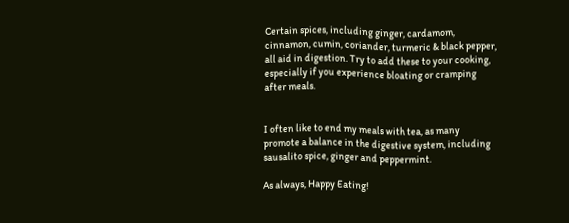Certain spices, including ginger, cardamom, cinnamon, cumin, coriander, turmeric & black pepper, all aid in digestion. Try to add these to your cooking, especially if you experience bloating or cramping after meals.


I often like to end my meals with tea, as many promote a balance in the digestive system, including sausalito spice, ginger and peppermint.

As always, Happy Eating!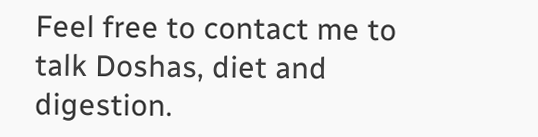Feel free to contact me to talk Doshas, diet and digestion.